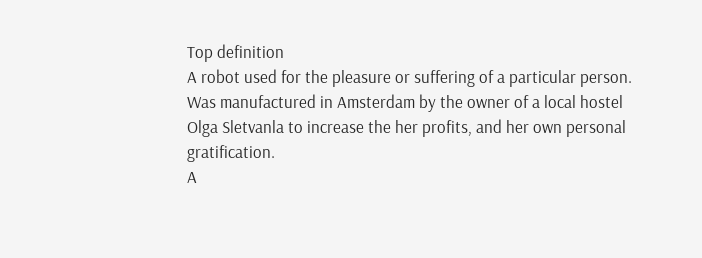Top definition
A robot used for the pleasure or suffering of a particular person.
Was manufactured in Amsterdam by the owner of a local hostel
Olga Sletvanla to increase the her profits, and her own personal gratification.
A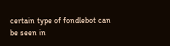certain type of fondlebot can be seen in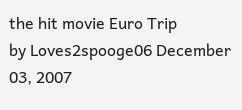the hit movie Euro Trip
by Loves2spooge06 December 03, 2007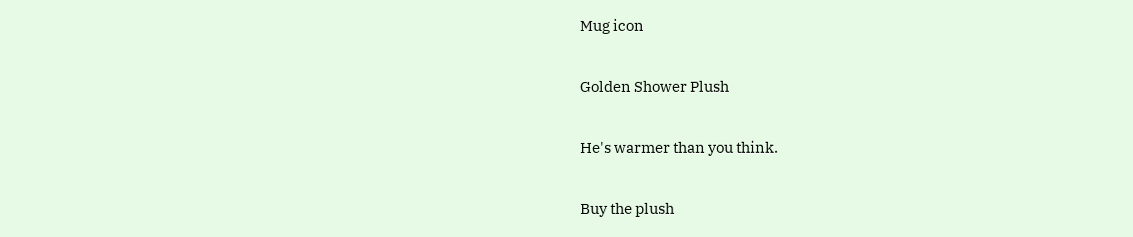Mug icon

Golden Shower Plush

He's warmer than you think.

Buy the plush